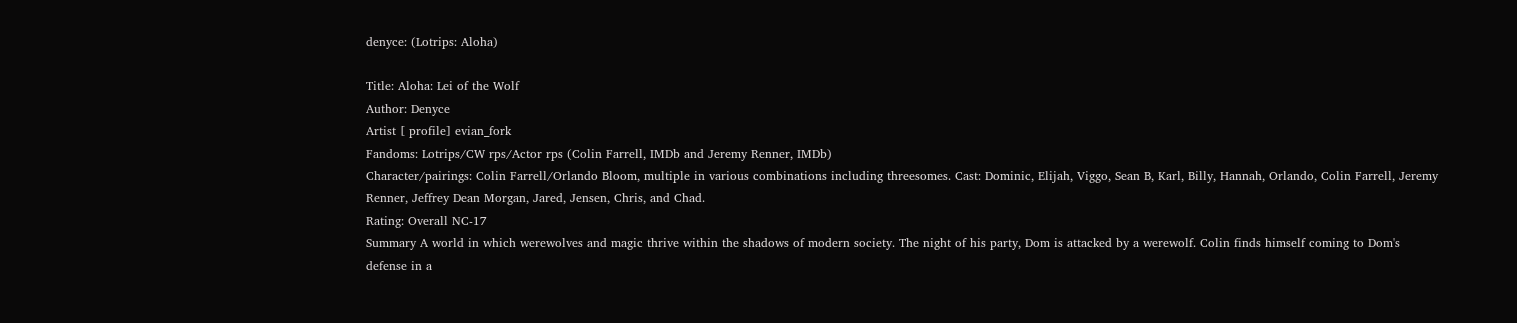denyce: (Lotrips: Aloha)

Title: Aloha: Lei of the Wolf
Author: Denyce
Artist [ profile] evian_fork
Fandoms: Lotrips/CW rps/Actor rps (Colin Farrell, IMDb and Jeremy Renner, IMDb)
Character/pairings: Colin Farrell/Orlando Bloom, multiple in various combinations including threesomes. Cast: Dominic, Elijah, Viggo, Sean B, Karl, Billy, Hannah, Orlando, Colin Farrell, Jeremy Renner, Jeffrey Dean Morgan, Jared, Jensen, Chris, and Chad.
Rating: Overall NC-17
Summary A world in which werewolves and magic thrive within the shadows of modern society. The night of his party, Dom is attacked by a werewolf. Colin finds himself coming to Dom's defense in a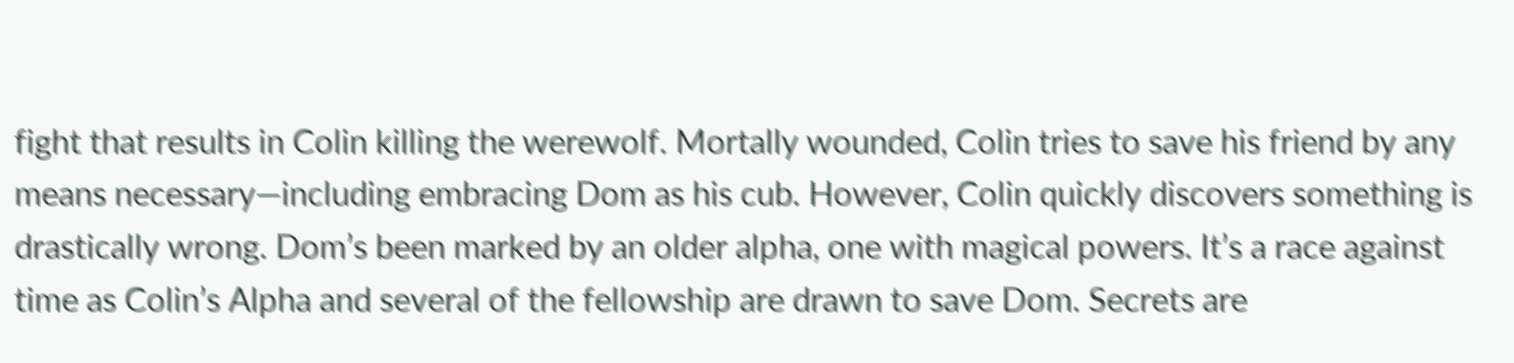fight that results in Colin killing the werewolf. Mortally wounded, Colin tries to save his friend by any means necessary—including embracing Dom as his cub. However, Colin quickly discovers something is drastically wrong. Dom’s been marked by an older alpha, one with magical powers. It’s a race against time as Colin’s Alpha and several of the fellowship are drawn to save Dom. Secrets are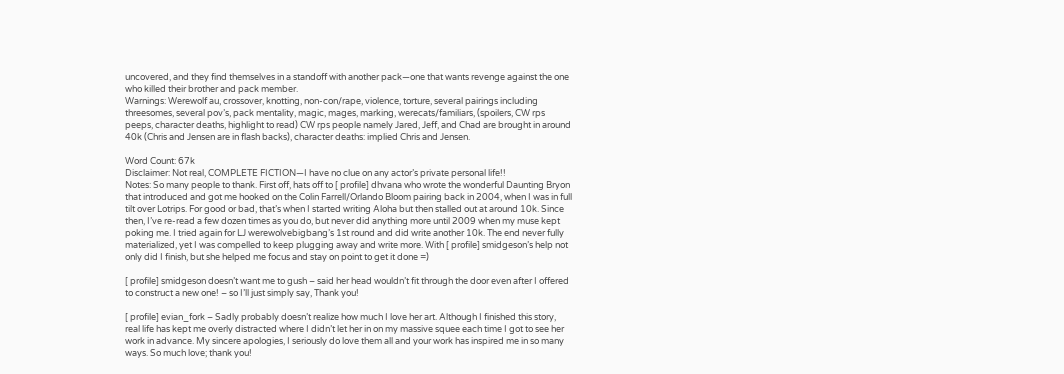uncovered, and they find themselves in a standoff with another pack—one that wants revenge against the one who killed their brother and pack member.
Warnings: Werewolf au, crossover, knotting, non-con/rape, violence, torture, several pairings including threesomes, several pov’s, pack mentality, magic, mages, marking, werecats/familiars, (spoilers, CW rps peeps, character deaths, highlight to read) CW rps people namely Jared, Jeff, and Chad are brought in around 40k (Chris and Jensen are in flash backs), character deaths: implied Chris and Jensen.

Word Count: 67k
Disclaimer: Not real, COMPLETE FICTION—I have no clue on any actor’s private personal life!!
Notes: So many people to thank. First off, hats off to [ profile] dhvana who wrote the wonderful Daunting Bryon that introduced and got me hooked on the Colin Farrell/Orlando Bloom pairing back in 2004, when I was in full tilt over Lotrips. For good or bad, that’s when I started writing Aloha but then stalled out at around 10k. Since then, I’ve re-read a few dozen times as you do, but never did anything more until 2009 when my muse kept poking me. I tried again for LJ werewolvebigbang’s 1st round and did write another 10k. The end never fully materialized, yet I was compelled to keep plugging away and write more. With [ profile] smidgeson’s help not only did I finish, but she helped me focus and stay on point to get it done =)

[ profile] smidgeson doesn’t want me to gush – said her head wouldn’t fit through the door even after I offered to construct a new one! – so I’ll just simply say, Thank you!

[ profile] evian_fork – Sadly probably doesn’t realize how much I love her art. Although I finished this story, real life has kept me overly distracted where I didn’t let her in on my massive squee each time I got to see her work in advance. My sincere apologies, I seriously do love them all and your work has inspired me in so many ways. So much love; thank you!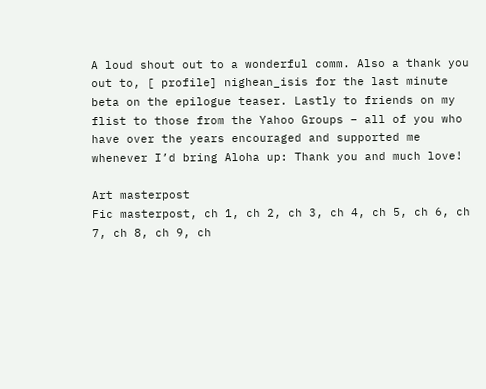A loud shout out to a wonderful comm. Also a thank you out to, [ profile] nighean_isis for the last minute beta on the epilogue teaser. Lastly to friends on my flist to those from the Yahoo Groups – all of you who have over the years encouraged and supported me whenever I’d bring Aloha up: Thank you and much love!

Art masterpost
Fic masterpost, ch 1, ch 2, ch 3, ch 4, ch 5, ch 6, ch 7, ch 8, ch 9, ch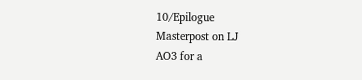10/Epilogue
Masterpost on LJ
AO3 for a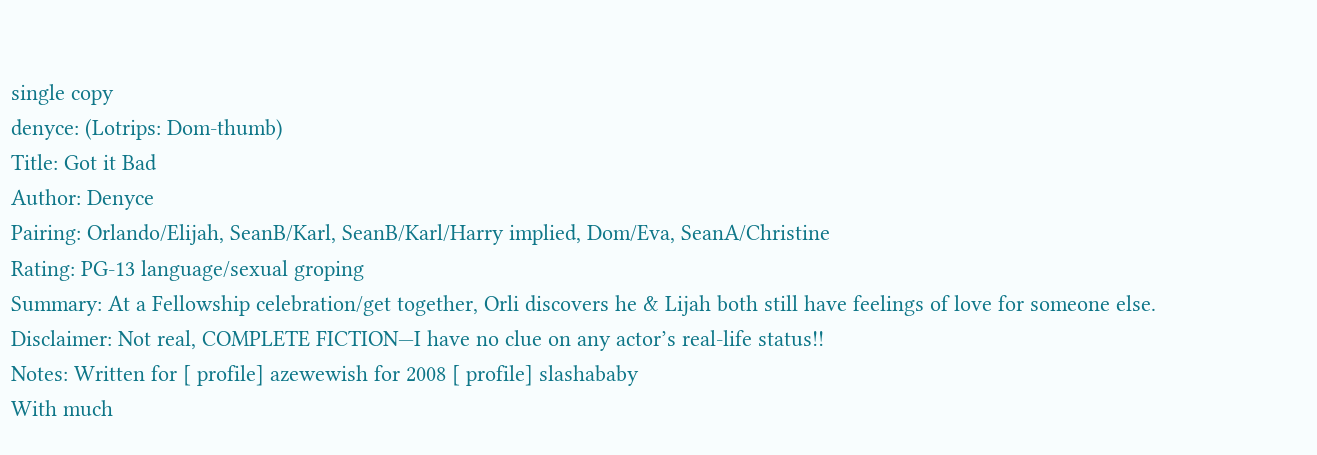single copy
denyce: (Lotrips: Dom-thumb)
Title: Got it Bad
Author: Denyce
Pairing: Orlando/Elijah, SeanB/Karl, SeanB/Karl/Harry implied, Dom/Eva, SeanA/Christine
Rating: PG-13 language/sexual groping
Summary: At a Fellowship celebration/get together, Orli discovers he & Lijah both still have feelings of love for someone else.
Disclaimer: Not real, COMPLETE FICTION—I have no clue on any actor’s real-life status!!
Notes: Written for [ profile] azewewish for 2008 [ profile] slashababy
With much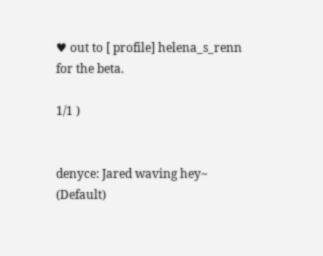♥ out to [ profile] helena_s_renn for the beta.

1/1 )


denyce: Jared waving hey~ (Default)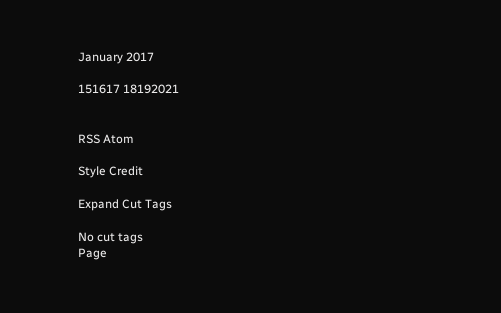January 2017

151617 18192021


RSS Atom

Style Credit

Expand Cut Tags

No cut tags
Page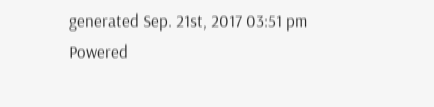generated Sep. 21st, 2017 03:51 pm
Powered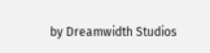by Dreamwidth Studios